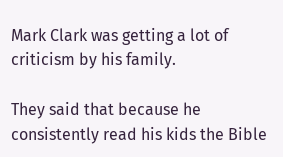Mark Clark was getting a lot of criticism by his family.

They said that because he consistently read his kids the Bible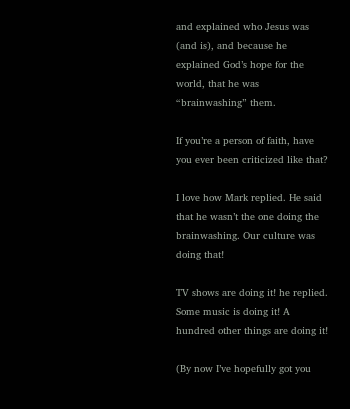and explained who Jesus was (and is), and because he explained God’s hope for the world, that he was “brainwashing” them.

If you’re a person of faith, have you ever been criticized like that?

I love how Mark replied. He said that he wasn’t the one doing the brainwashing. Our culture was doing that!

TV shows are doing it! he replied. Some music is doing it! A hundred other things are doing it!

(By now I’ve hopefully got you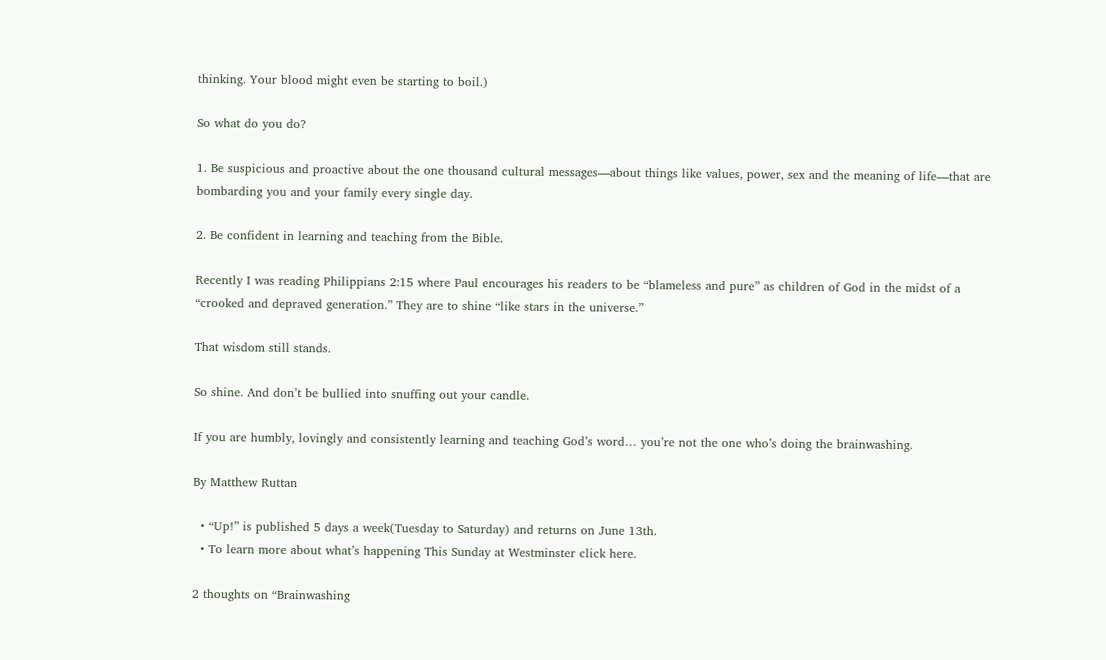thinking. Your blood might even be starting to boil.)

So what do you do?

1. Be suspicious and proactive about the one thousand cultural messages—about things like values, power, sex and the meaning of life—that are bombarding you and your family every single day.

2. Be confident in learning and teaching from the Bible.

Recently I was reading Philippians 2:15 where Paul encourages his readers to be “blameless and pure” as children of God in the midst of a “crooked and depraved generation.” They are to shine “like stars in the universe.”

That wisdom still stands.

So shine. And don’t be bullied into snuffing out your candle.

If you are humbly, lovingly and consistently learning and teaching God’s word… you’re not the one who’s doing the brainwashing.

By Matthew Ruttan

  • “Up!” is published 5 days a week(Tuesday to Saturday) and returns on June 13th.
  • To learn more about what’s happening This Sunday at Westminster click here.

2 thoughts on “Brainwashing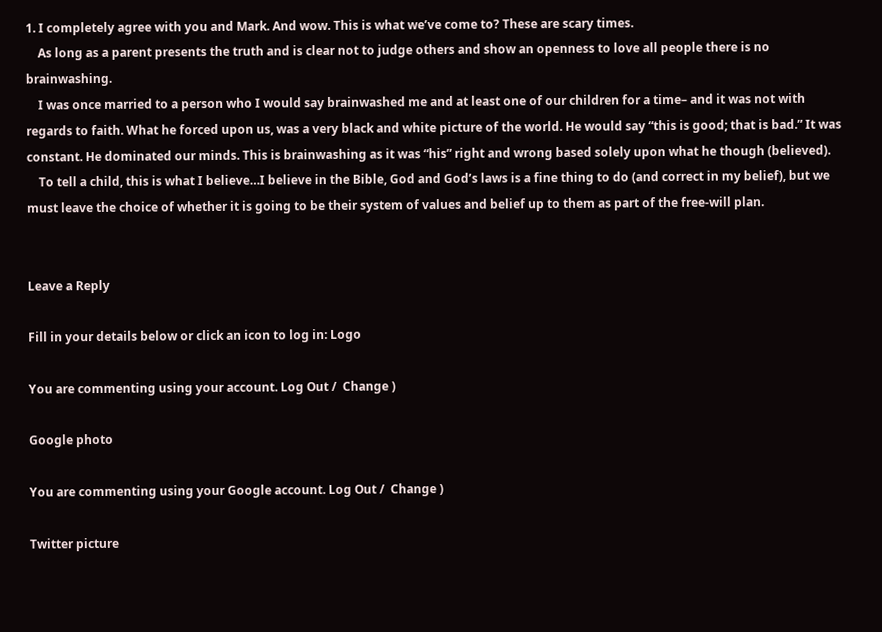1. I completely agree with you and Mark. And wow. This is what we’ve come to? These are scary times.
    As long as a parent presents the truth and is clear not to judge others and show an openness to love all people there is no brainwashing.
    I was once married to a person who I would say brainwashed me and at least one of our children for a time– and it was not with regards to faith. What he forced upon us, was a very black and white picture of the world. He would say “this is good; that is bad.” It was constant. He dominated our minds. This is brainwashing as it was “his” right and wrong based solely upon what he though (believed).
    To tell a child, this is what I believe…I believe in the Bible, God and God’s laws is a fine thing to do (and correct in my belief), but we must leave the choice of whether it is going to be their system of values and belief up to them as part of the free-will plan.


Leave a Reply

Fill in your details below or click an icon to log in: Logo

You are commenting using your account. Log Out /  Change )

Google photo

You are commenting using your Google account. Log Out /  Change )

Twitter picture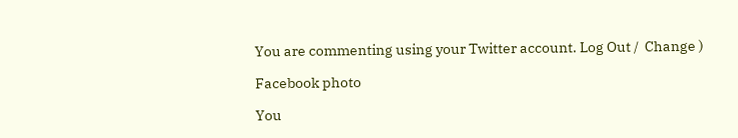You are commenting using your Twitter account. Log Out /  Change )

Facebook photo

You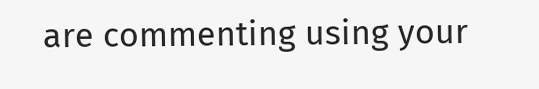are commenting using your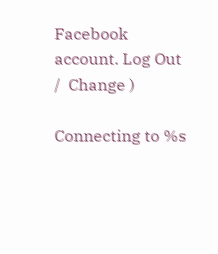Facebook account. Log Out /  Change )

Connecting to %s